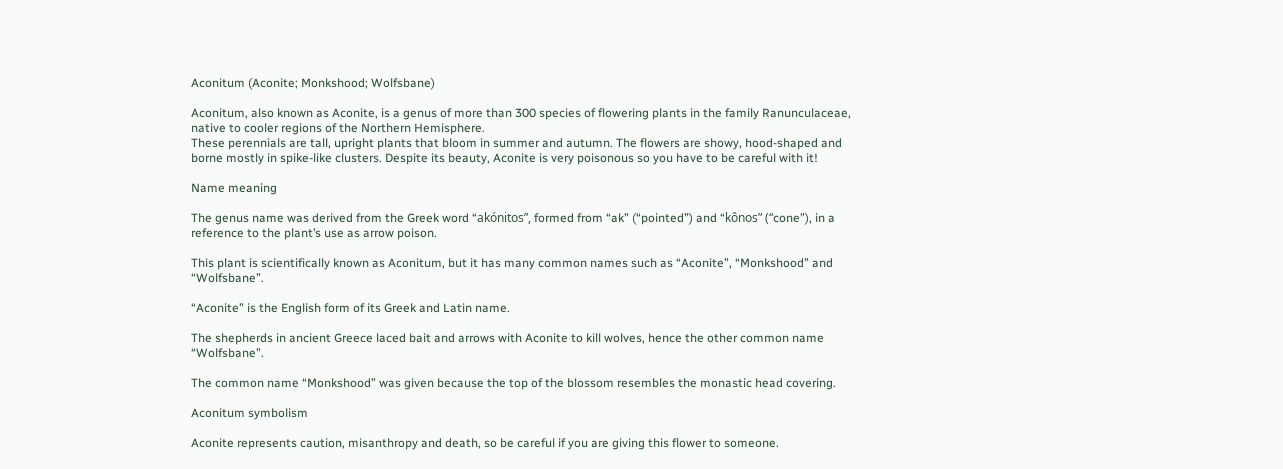Aconitum (Aconite; Monkshood; Wolfsbane)

Aconitum, also known as Aconite, is a genus of more than 300 species of flowering plants in the family Ranunculaceae, native to cooler regions of the Northern Hemisphere.
These perennials are tall, upright plants that bloom in summer and autumn. The flowers are showy, hood-shaped and borne mostly in spike-like clusters. Despite its beauty, Aconite is very poisonous so you have to be careful with it!

Name meaning

The genus name was derived from the Greek word “akónitos”, formed from “ak” (“pointed”) and “kônos” (“cone”), in a reference to the plant’s use as arrow poison.

This plant is scientifically known as Aconitum, but it has many common names such as “Aconite”, “Monkshood” and “Wolfsbane”.

“Aconite” is the English form of its Greek and Latin name.

The shepherds in ancient Greece laced bait and arrows with Aconite to kill wolves, hence the other common name “Wolfsbane”.

The common name “Monkshood” was given because the top of the blossom resembles the monastic head covering.

Aconitum symbolism

Aconite represents caution, misanthropy and death, so be careful if you are giving this flower to someone.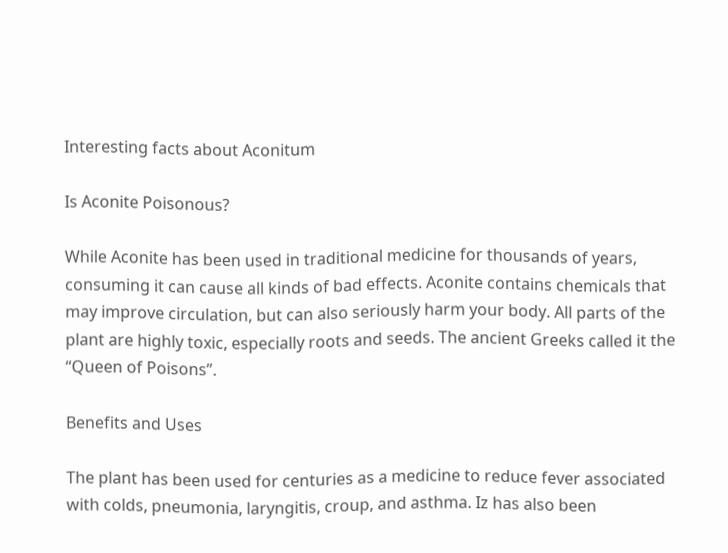Interesting facts about Aconitum

Is Aconite Poisonous?

While Aconite has been used in traditional medicine for thousands of years, consuming it can cause all kinds of bad effects. Aconite contains chemicals that may improve circulation, but can also seriously harm your body. All parts of the plant are highly toxic, especially roots and seeds. The ancient Greeks called it the “Queen of Poisons”.

Benefits and Uses

The plant has been used for centuries as a medicine to reduce fever associated with colds, pneumonia, laryngitis, croup, and asthma. Iz has also been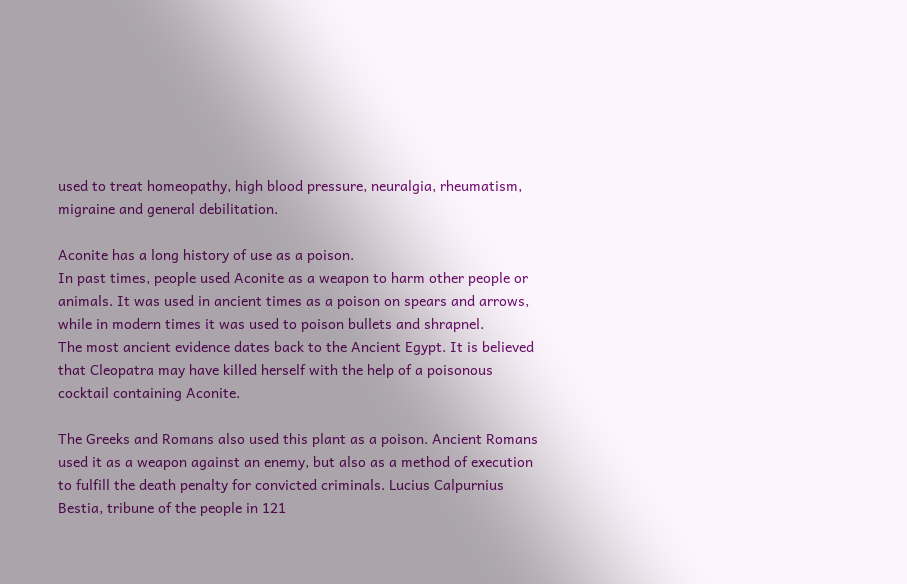used to treat homeopathy, high blood pressure, neuralgia, rheumatism, migraine and general debilitation.

Aconite has a long history of use as a poison.
In past times, people used Aconite as a weapon to harm other people or animals. It was used in ancient times as a poison on spears and arrows, while in modern times it was used to poison bullets and shrapnel.
The most ancient evidence dates back to the Ancient Egypt. It is believed that Cleopatra may have killed herself with the help of a poisonous cocktail containing Aconite.

The Greeks and Romans also used this plant as a poison. Ancient Romans used it as a weapon against an enemy, but also as a method of execution to fulfill the death penalty for convicted criminals. Lucius Calpurnius Bestia, tribune of the people in 121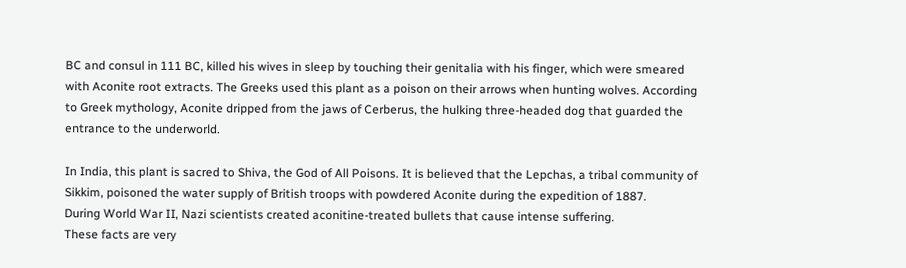BC and consul in 111 BC, killed his wives in sleep by touching their genitalia with his finger, which were smeared with Aconite root extracts. The Greeks used this plant as a poison on their arrows when hunting wolves. According to Greek mythology, Aconite dripped from the jaws of Cerberus, the hulking three-headed dog that guarded the entrance to the underworld.

In India, this plant is sacred to Shiva, the God of All Poisons. It is believed that the Lepchas, a tribal community of Sikkim, poisoned the water supply of British troops with powdered Aconite during the expedition of 1887.
During World War II, Nazi scientists created aconitine-treated bullets that cause intense suffering.
These facts are very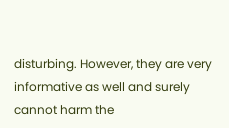disturbing. However, they are very informative as well and surely cannot harm the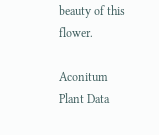beauty of this flower.

Aconitum Plant Data